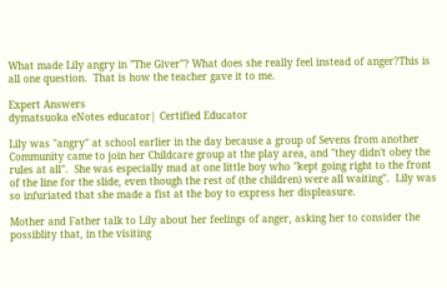What made Lily angry in "The Giver"? What does she really feel instead of anger?This is all one question.  That is how the teacher gave it to me.

Expert Answers
dymatsuoka eNotes educator| Certified Educator

Lily was "angry" at school earlier in the day because a group of Sevens from another Community came to join her Childcare group at the play area, and "they didn't obey the rules at all".  She was especially mad at one little boy who "kept going right to the front of the line for the slide, even though the rest of (the children) were all waiting".  Lily was so infuriated that she made a fist at the boy to express her displeasure.

Mother and Father talk to Lily about her feelings of anger, asking her to consider the possiblity that, in the visiting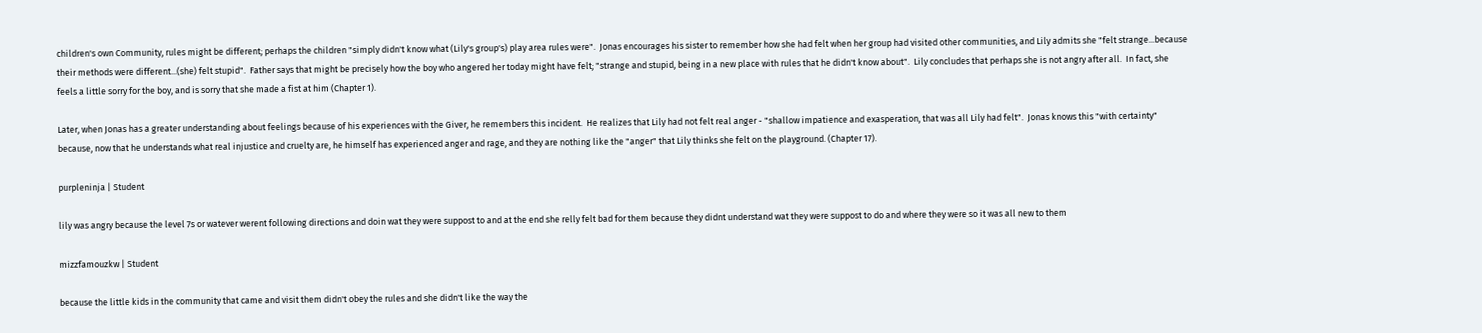children's own Community, rules might be different; perhaps the children "simply didn't know what (Lily's group's) play area rules were".  Jonas encourages his sister to remember how she had felt when her group had visited other communities, and Lily admits she "felt strange...because their methods were different...(she) felt stupid".  Father says that might be precisely how the boy who angered her today might have felt; "strange and stupid, being in a new place with rules that he didn't know about".  Lily concludes that perhaps she is not angry after all.  In fact, she feels a little sorry for the boy, and is sorry that she made a fist at him (Chapter 1).

Later, when Jonas has a greater understanding about feelings because of his experiences with the Giver, he remembers this incident.  He realizes that Lily had not felt real anger - "shallow impatience and exasperation, that was all Lily had felt".  Jonas knows this "with certainty" because, now that he understands what real injustice and cruelty are, he himself has experienced anger and rage, and they are nothing like the "anger" that Lily thinks she felt on the playground. (Chapter 17).

purpleninja | Student

lily was angry because the level 7s or watever werent following directions and doin wat they were suppost to and at the end she relly felt bad for them because they didnt understand wat they were suppost to do and where they were so it was all new to them

mizzfamouzkw | Student

because the little kids in the community that came and visit them didn't obey the rules and she didn't like the way the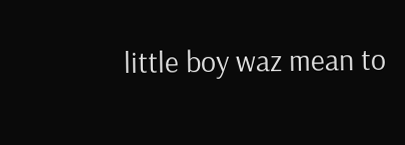little boy waz mean to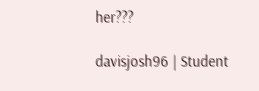her???

davisjosh96 | Student